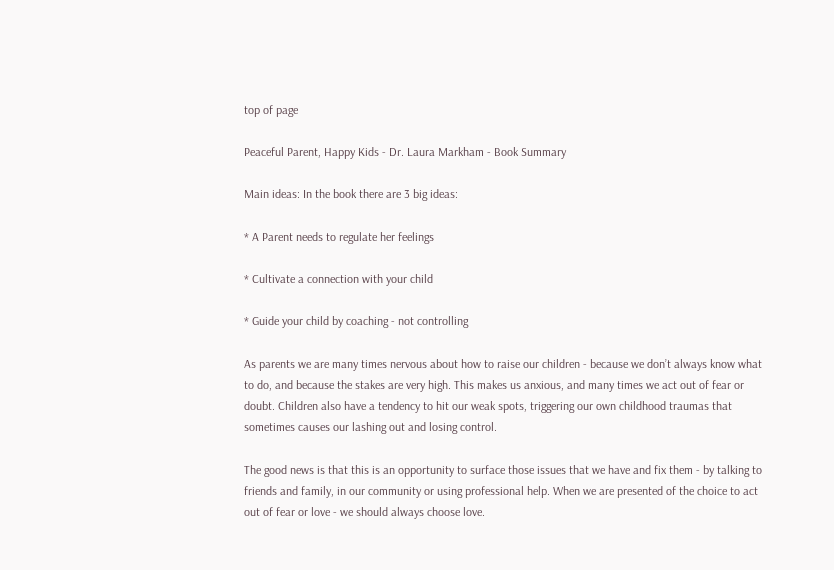top of page

Peaceful Parent, Happy Kids - Dr. Laura Markham - Book Summary

Main ideas: In the book there are 3 big ideas:

* A Parent needs to regulate her feelings

* Cultivate a connection with your child

* Guide your child by coaching - not controlling

As parents we are many times nervous about how to raise our children - because we don’t always know what to do, and because the stakes are very high. This makes us anxious, and many times we act out of fear or doubt. Children also have a tendency to hit our weak spots, triggering our own childhood traumas that sometimes causes our lashing out and losing control.

The good news is that this is an opportunity to surface those issues that we have and fix them - by talking to friends and family, in our community or using professional help. When we are presented of the choice to act out of fear or love - we should always choose love.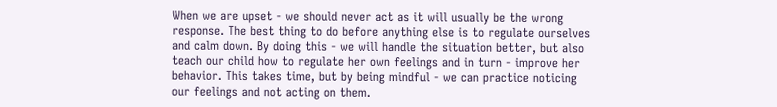When we are upset - we should never act as it will usually be the wrong response. The best thing to do before anything else is to regulate ourselves and calm down. By doing this - we will handle the situation better, but also teach our child how to regulate her own feelings and in turn - improve her behavior. This takes time, but by being mindful - we can practice noticing our feelings and not acting on them.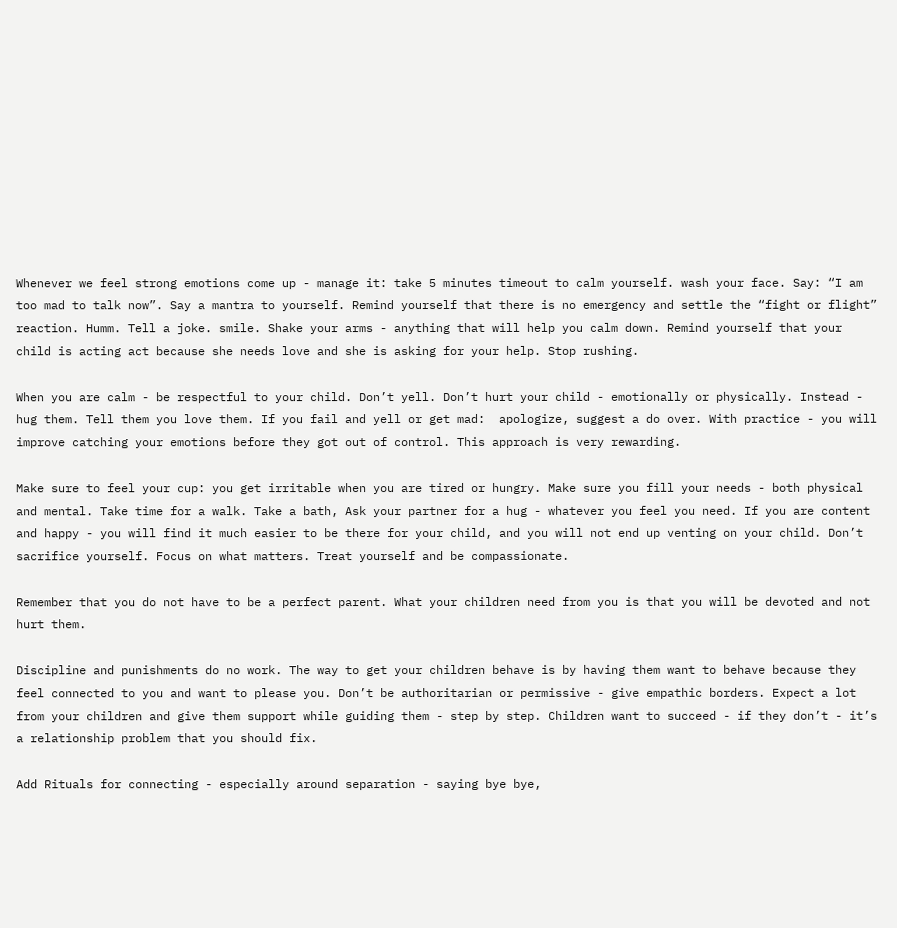Whenever we feel strong emotions come up - manage it: take 5 minutes timeout to calm yourself. wash your face. Say: “I am too mad to talk now”. Say a mantra to yourself. Remind yourself that there is no emergency and settle the “fight or flight” reaction. Humm. Tell a joke. smile. Shake your arms - anything that will help you calm down. Remind yourself that your child is acting act because she needs love and she is asking for your help. Stop rushing.

When you are calm - be respectful to your child. Don’t yell. Don’t hurt your child - emotionally or physically. Instead - hug them. Tell them you love them. If you fail and yell or get mad:  apologize, suggest a do over. With practice - you will improve catching your emotions before they got out of control. This approach is very rewarding.

Make sure to feel your cup: you get irritable when you are tired or hungry. Make sure you fill your needs - both physical and mental. Take time for a walk. Take a bath, Ask your partner for a hug - whatever you feel you need. If you are content and happy - you will find it much easier to be there for your child, and you will not end up venting on your child. Don’t sacrifice yourself. Focus on what matters. Treat yourself and be compassionate.

Remember that you do not have to be a perfect parent. What your children need from you is that you will be devoted and not hurt them.

Discipline and punishments do no work. The way to get your children behave is by having them want to behave because they feel connected to you and want to please you. Don’t be authoritarian or permissive - give empathic borders. Expect a lot from your children and give them support while guiding them - step by step. Children want to succeed - if they don’t - it’s a relationship problem that you should fix.

Add Rituals for connecting - especially around separation - saying bye bye,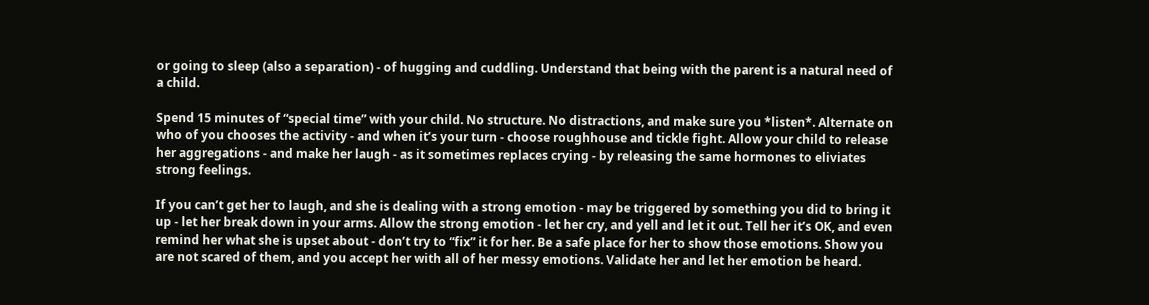or going to sleep (also a separation) - of hugging and cuddling. Understand that being with the parent is a natural need of a child.

Spend 15 minutes of “special time” with your child. No structure. No distractions, and make sure you *listen*. Alternate on who of you chooses the activity - and when it’s your turn - choose roughhouse and tickle fight. Allow your child to release her aggregations - and make her laugh - as it sometimes replaces crying - by releasing the same hormones to eliviates strong feelings.

If you can’t get her to laugh, and she is dealing with a strong emotion - may be triggered by something you did to bring it up - let her break down in your arms. Allow the strong emotion - let her cry, and yell and let it out. Tell her it’s OK, and even remind her what she is upset about - don’t try to “fix” it for her. Be a safe place for her to show those emotions. Show you are not scared of them, and you accept her with all of her messy emotions. Validate her and let her emotion be heard.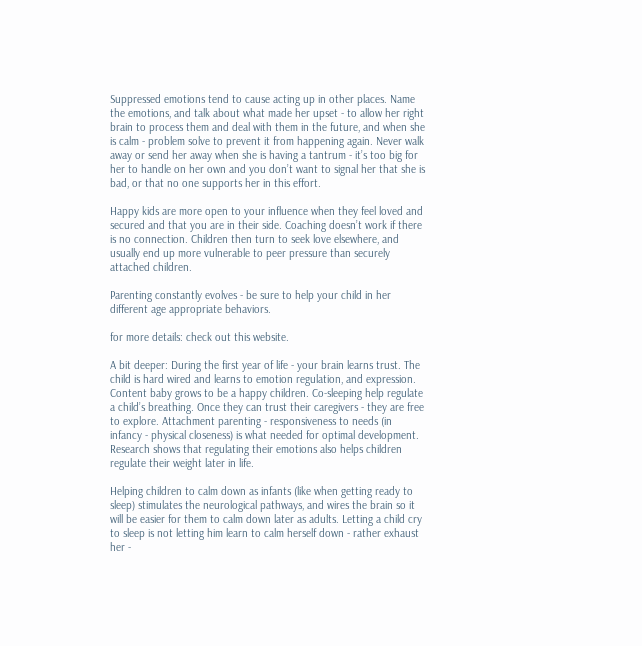Suppressed emotions tend to cause acting up in other places. Name the emotions, and talk about what made her upset - to allow her right brain to process them and deal with them in the future, and when she is calm - problem solve to prevent it from happening again. Never walk away or send her away when she is having a tantrum - it’s too big for her to handle on her own and you don’t want to signal her that she is bad, or that no one supports her in this effort.

Happy kids are more open to your influence when they feel loved and secured and that you are in their side. Coaching doesn’t work if there is no connection. Children then turn to seek love elsewhere, and usually end up more vulnerable to peer pressure than securely attached children.

Parenting constantly evolves - be sure to help your child in her different age appropriate behaviors.

for more details: check out this website.

A bit deeper: During the first year of life - your brain learns trust. The child is hard wired and learns to emotion regulation, and expression. Content baby grows to be a happy children. Co-sleeping help regulate a child’s breathing. Once they can trust their caregivers - they are free to explore. Attachment parenting - responsiveness to needs (in infancy - physical closeness) is what needed for optimal development. Research shows that regulating their emotions also helps children regulate their weight later in life.

Helping children to calm down as infants (like when getting ready to sleep) stimulates the neurological pathways, and wires the brain so it will be easier for them to calm down later as adults. Letting a child cry to sleep is not letting him learn to calm herself down - rather exhaust her -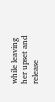while leaving her upset and release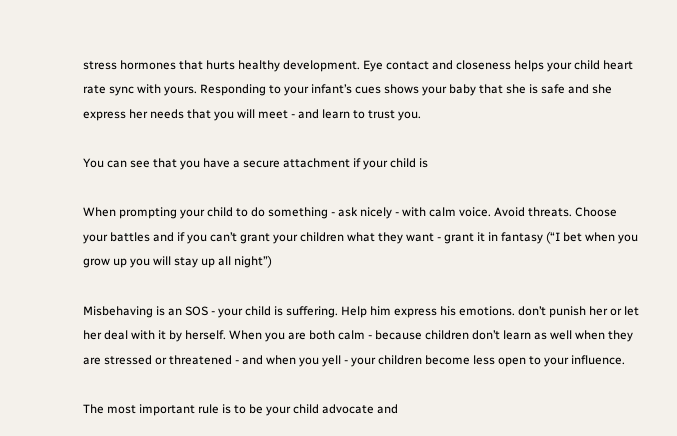stress hormones that hurts healthy development. Eye contact and closeness helps your child heart rate sync with yours. Responding to your infant’s cues shows your baby that she is safe and she express her needs that you will meet - and learn to trust you.

You can see that you have a secure attachment if your child is

When prompting your child to do something - ask nicely - with calm voice. Avoid threats. Choose your battles and if you can’t grant your children what they want - grant it in fantasy (“I bet when you grow up you will stay up all night”)

Misbehaving is an SOS - your child is suffering. Help him express his emotions. don’t punish her or let her deal with it by herself. When you are both calm - because children don’t learn as well when they are stressed or threatened - and when you yell - your children become less open to your influence.

The most important rule is to be your child advocate and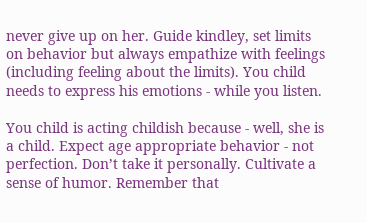never give up on her. Guide kindley, set limits on behavior but always empathize with feelings (including feeling about the limits). You child needs to express his emotions - while you listen.

You child is acting childish because - well, she is a child. Expect age appropriate behavior - not perfection. Don’t take it personally. Cultivate a sense of humor. Remember that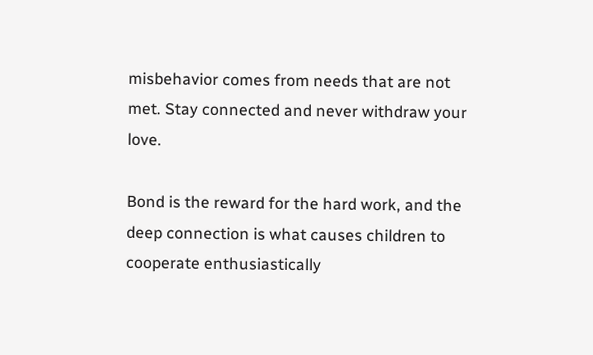misbehavior comes from needs that are not met. Stay connected and never withdraw your love.

Bond is the reward for the hard work, and the deep connection is what causes children to cooperate enthusiastically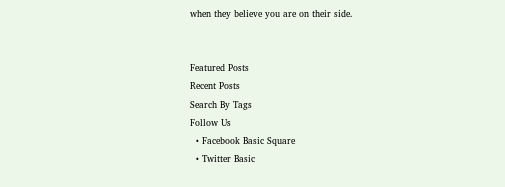when they believe you are on their side.


Featured Posts
Recent Posts
Search By Tags
Follow Us
  • Facebook Basic Square
  • Twitter Basic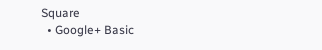Square
  • Google+ Basic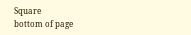Square
bottom of page